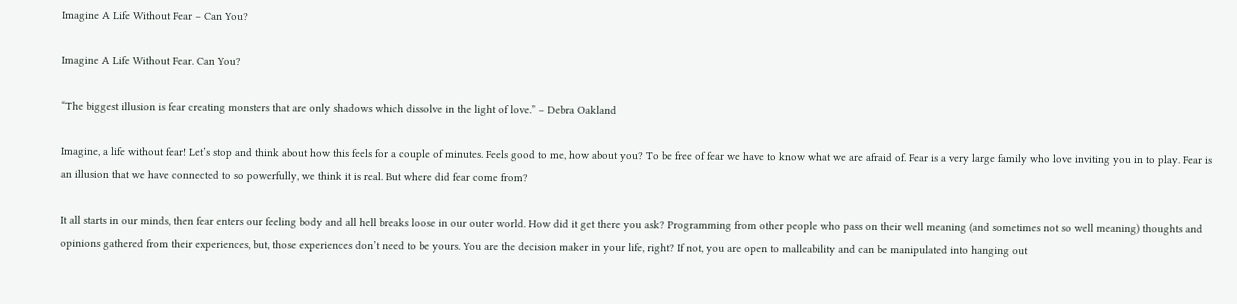Imagine A Life Without Fear – Can You?

Imagine A Life Without Fear. Can You?

“The biggest illusion is fear creating monsters that are only shadows which dissolve in the light of love.” – Debra Oakland

Imagine, a life without fear! Let’s stop and think about how this feels for a couple of minutes. Feels good to me, how about you? To be free of fear we have to know what we are afraid of. Fear is a very large family who love inviting you in to play. Fear is an illusion that we have connected to so powerfully, we think it is real. But where did fear come from?

It all starts in our minds, then fear enters our feeling body and all hell breaks loose in our outer world. How did it get there you ask? Programming from other people who pass on their well meaning (and sometimes not so well meaning) thoughts and opinions gathered from their experiences, but, those experiences don’t need to be yours. You are the decision maker in your life, right? If not, you are open to malleability and can be manipulated into hanging out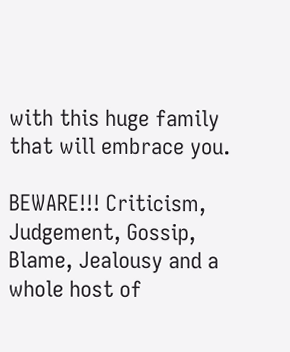with this huge family that will embrace you.

BEWARE!!! Criticism, Judgement, Gossip, Blame, Jealousy and a whole host of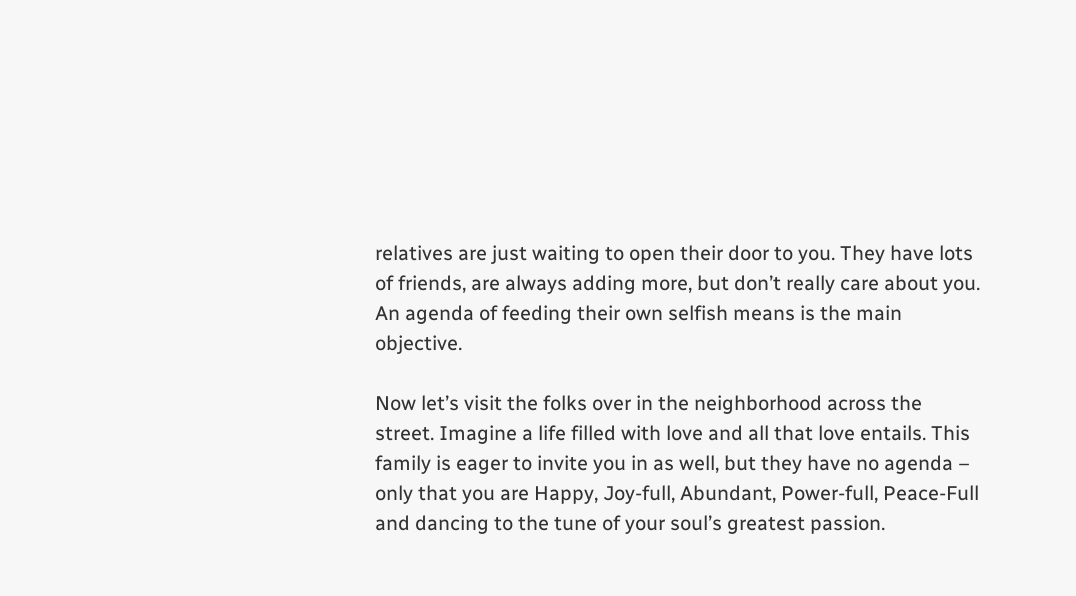relatives are just waiting to open their door to you. They have lots of friends, are always adding more, but don’t really care about you. An agenda of feeding their own selfish means is the main objective.

Now let’s visit the folks over in the neighborhood across the street. Imagine a life filled with love and all that love entails. This family is eager to invite you in as well, but they have no agenda – only that you are Happy, Joy-full, Abundant, Power-full, Peace-Full and dancing to the tune of your soul’s greatest passion.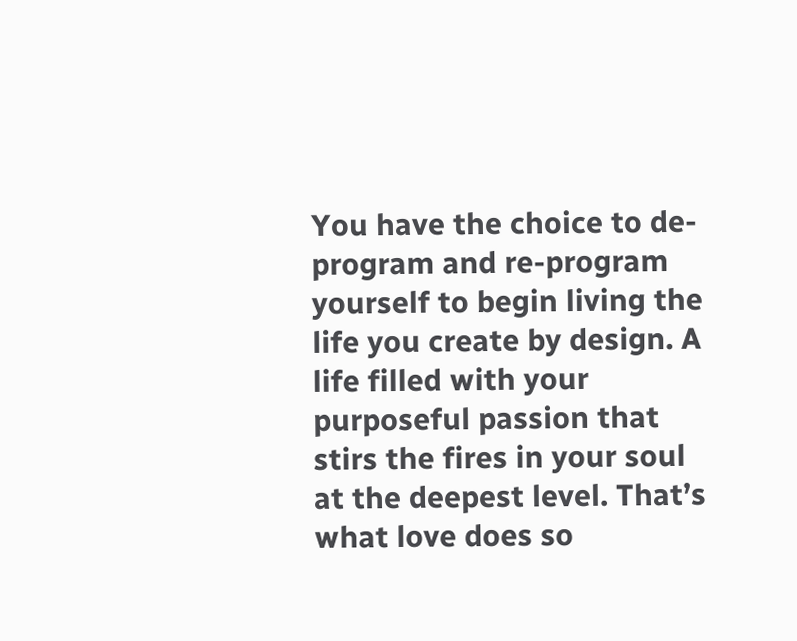You have the choice to de-program and re-program yourself to begin living the life you create by design. A life filled with your purposeful passion that stirs the fires in your soul at the deepest level. That’s what love does so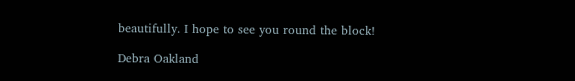beautifully. I hope to see you round the block!

Debra Oakland